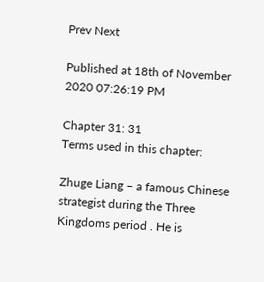Prev Next

Published at 18th of November 2020 07:26:19 PM

Chapter 31: 31
Terms used in this chapter:

Zhuge Liang – a famous Chinese strategist during the Three Kingdoms period . He is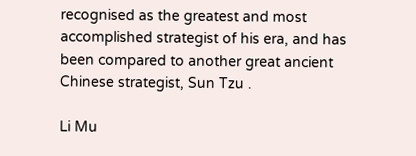recognised as the greatest and most accomplished strategist of his era, and has been compared to another great ancient Chinese strategist, Sun Tzu .

Li Mu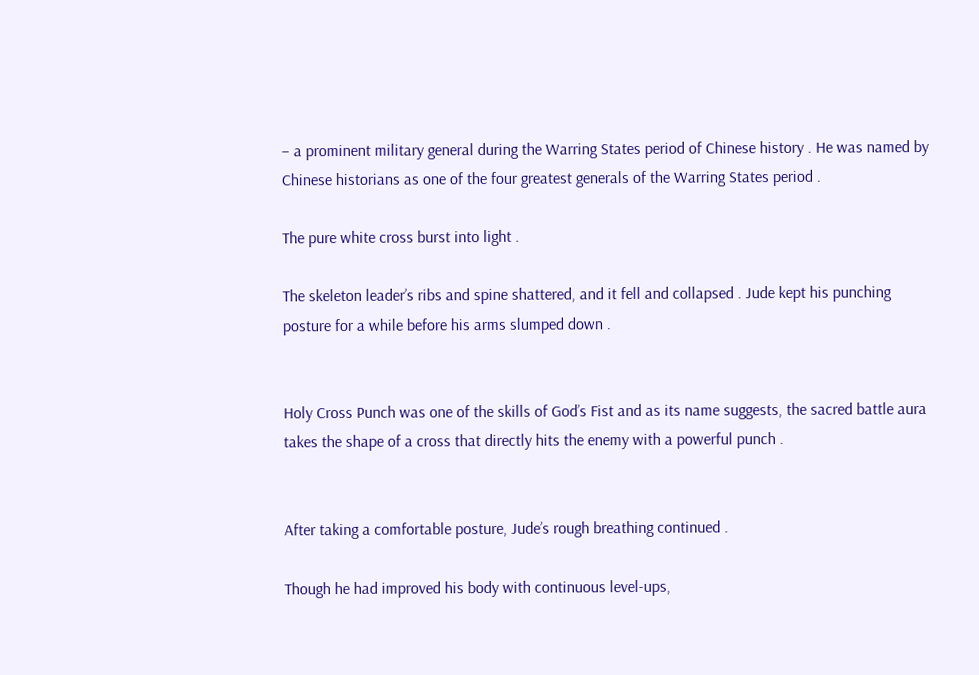– a prominent military general during the Warring States period of Chinese history . He was named by Chinese historians as one of the four greatest generals of the Warring States period .

The pure white cross burst into light .

The skeleton leader’s ribs and spine shattered, and it fell and collapsed . Jude kept his punching posture for a while before his arms slumped down .


Holy Cross Punch was one of the skills of God’s Fist and as its name suggests, the sacred battle aura takes the shape of a cross that directly hits the enemy with a powerful punch .


After taking a comfortable posture, Jude’s rough breathing continued .

Though he had improved his body with continuous level-ups,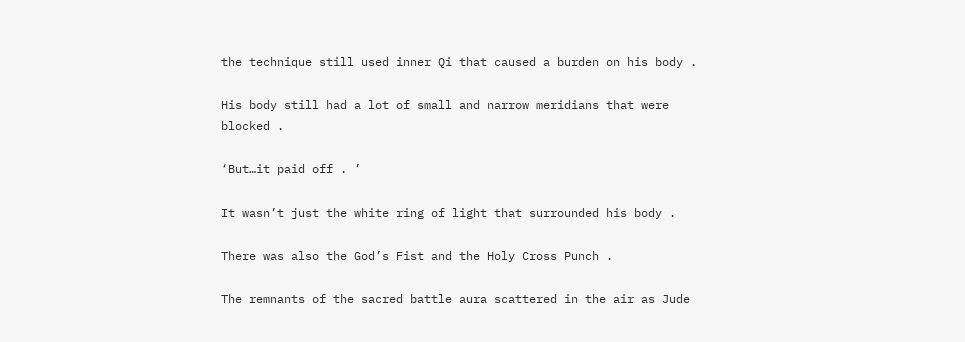the technique still used inner Qi that caused a burden on his body .

His body still had a lot of small and narrow meridians that were blocked .

‘But…it paid off . ’

It wasn’t just the white ring of light that surrounded his body .

There was also the God’s Fist and the Holy Cross Punch .

The remnants of the sacred battle aura scattered in the air as Jude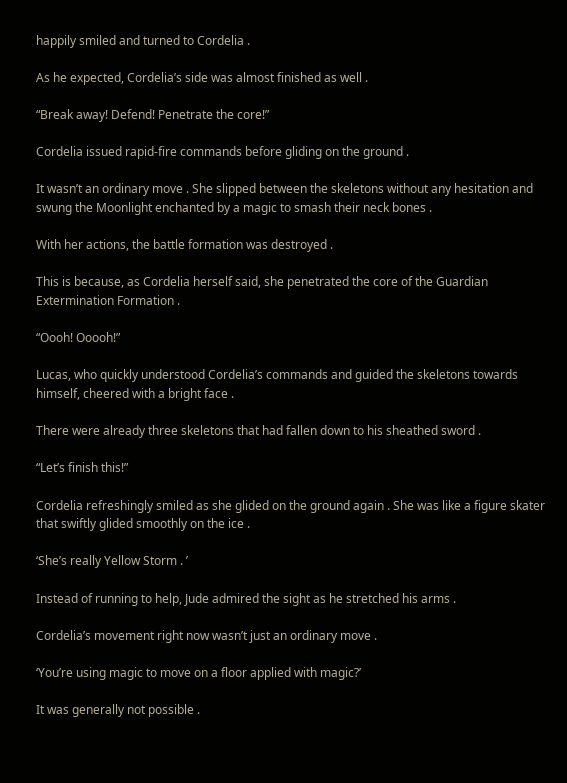happily smiled and turned to Cordelia .

As he expected, Cordelia’s side was almost finished as well .

“Break away! Defend! Penetrate the core!”

Cordelia issued rapid-fire commands before gliding on the ground .

It wasn’t an ordinary move . She slipped between the skeletons without any hesitation and swung the Moonlight enchanted by a magic to smash their neck bones .

With her actions, the battle formation was destroyed .

This is because, as Cordelia herself said, she penetrated the core of the Guardian Extermination Formation .

“Oooh! Ooooh!”

Lucas, who quickly understood Cordelia’s commands and guided the skeletons towards himself, cheered with a bright face .

There were already three skeletons that had fallen down to his sheathed sword .

“Let’s finish this!”

Cordelia refreshingly smiled as she glided on the ground again . She was like a figure skater that swiftly glided smoothly on the ice .

‘She’s really Yellow Storm . ’

Instead of running to help, Jude admired the sight as he stretched his arms .

Cordelia’s movement right now wasn’t just an ordinary move .

‘You’re using magic to move on a floor applied with magic?’

It was generally not possible .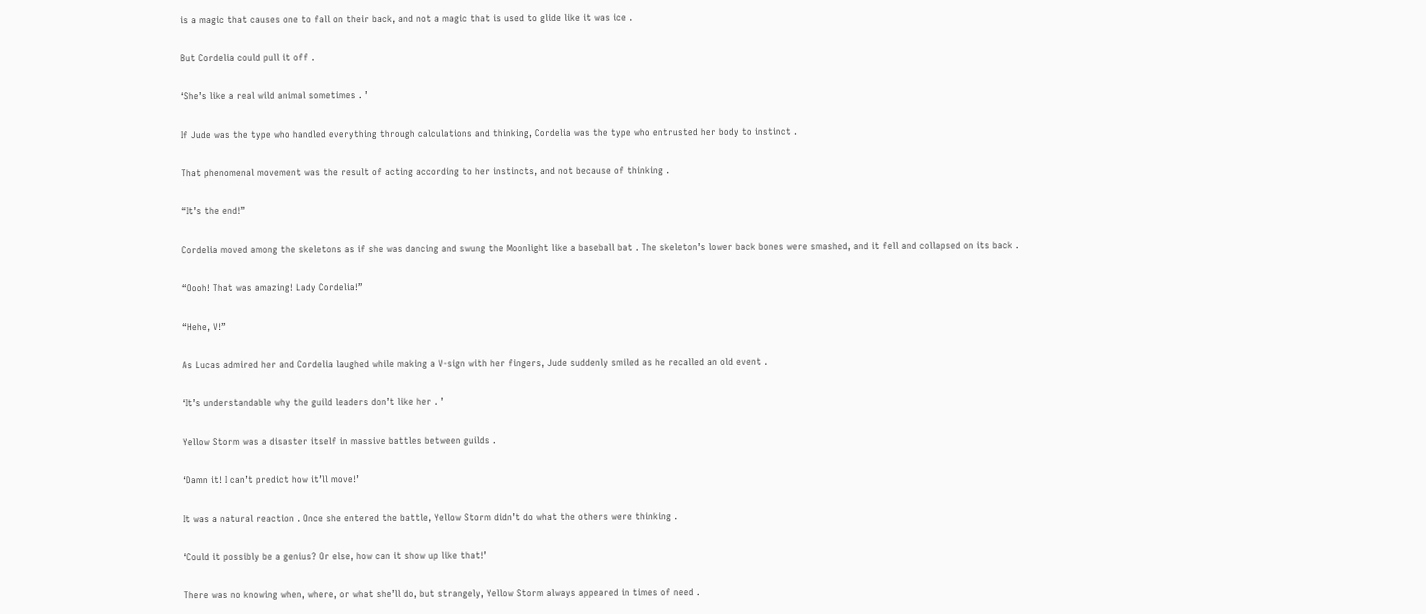is a magic that causes one to fall on their back, and not a magic that is used to glide like it was ice .

But Cordelia could pull it off .

‘She’s like a real wild animal sometimes . ’

If Jude was the type who handled everything through calculations and thinking, Cordelia was the type who entrusted her body to instinct .

That phenomenal movement was the result of acting according to her instincts, and not because of thinking .

“It’s the end!”

Cordelia moved among the skeletons as if she was dancing and swung the Moonlight like a baseball bat . The skeleton’s lower back bones were smashed, and it fell and collapsed on its back .

“Oooh! That was amazing! Lady Cordelia!”

“Hehe, V!”

As Lucas admired her and Cordelia laughed while making a V-sign with her fingers, Jude suddenly smiled as he recalled an old event .

‘It’s understandable why the guild leaders don’t like her . ’

Yellow Storm was a disaster itself in massive battles between guilds .

‘Damn it! I can’t predict how it’ll move!’

It was a natural reaction . Once she entered the battle, Yellow Storm didn’t do what the others were thinking .

‘Could it possibly be a genius? Or else, how can it show up like that!’

There was no knowing when, where, or what she’ll do, but strangely, Yellow Storm always appeared in times of need .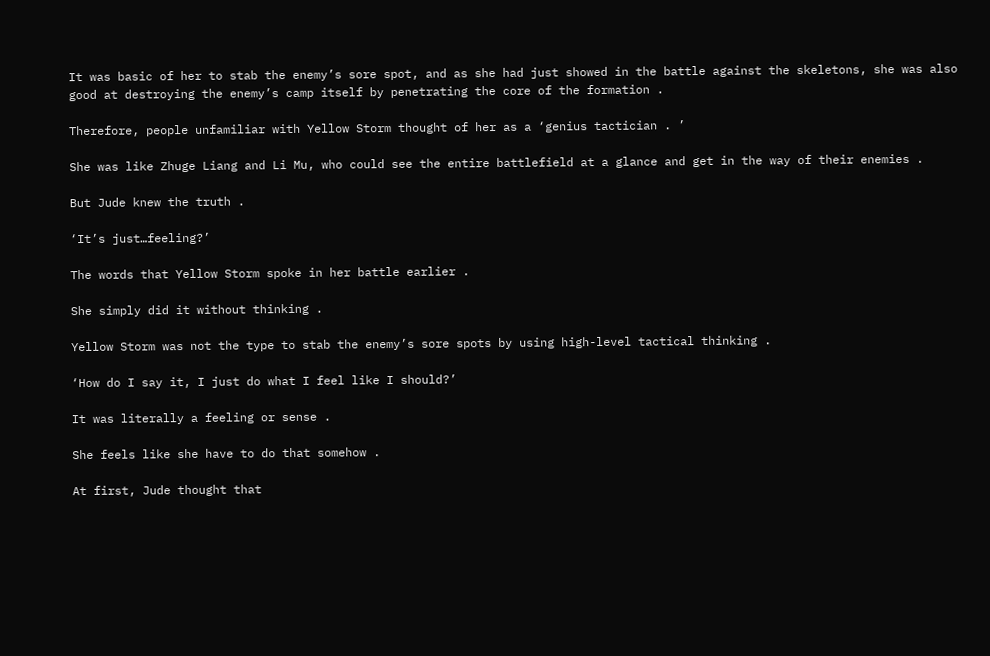It was basic of her to stab the enemy’s sore spot, and as she had just showed in the battle against the skeletons, she was also good at destroying the enemy’s camp itself by penetrating the core of the formation .

Therefore, people unfamiliar with Yellow Storm thought of her as a ‘genius tactician . ’

She was like Zhuge Liang and Li Mu, who could see the entire battlefield at a glance and get in the way of their enemies .

But Jude knew the truth .

‘It’s just…feeling?’

The words that Yellow Storm spoke in her battle earlier .

She simply did it without thinking .

Yellow Storm was not the type to stab the enemy’s sore spots by using high-level tactical thinking .

‘How do I say it, I just do what I feel like I should?’

It was literally a feeling or sense .

She feels like she have to do that somehow .

At first, Jude thought that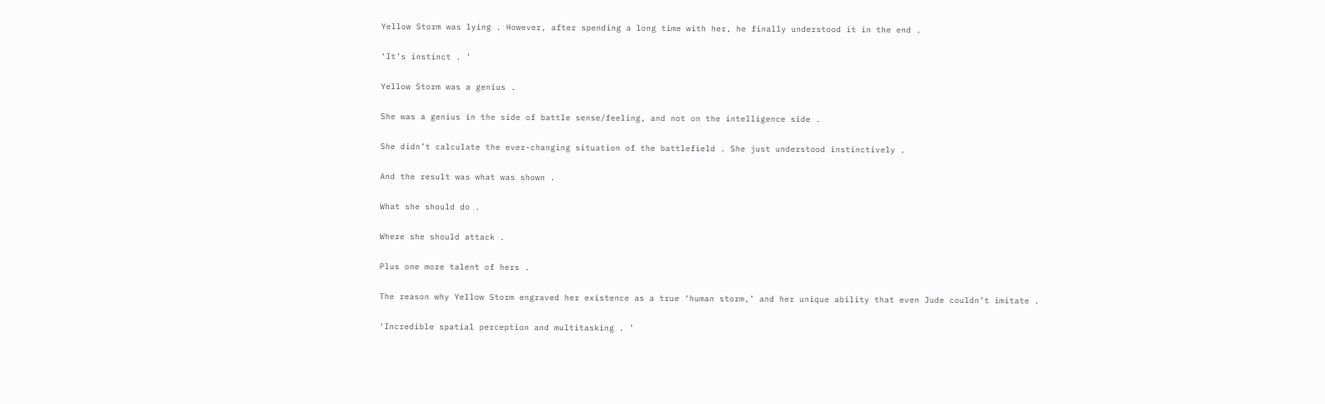Yellow Storm was lying . However, after spending a long time with her, he finally understood it in the end .

‘It’s instinct . ’

Yellow Storm was a genius .

She was a genius in the side of battle sense/feeling, and not on the intelligence side .

She didn’t calculate the ever-changing situation of the battlefield . She just understood instinctively .

And the result was what was shown .

What she should do .

Where she should attack .

Plus one more talent of hers .

The reason why Yellow Storm engraved her existence as a true ‘human storm,’ and her unique ability that even Jude couldn’t imitate .

‘Incredible spatial perception and multitasking . ’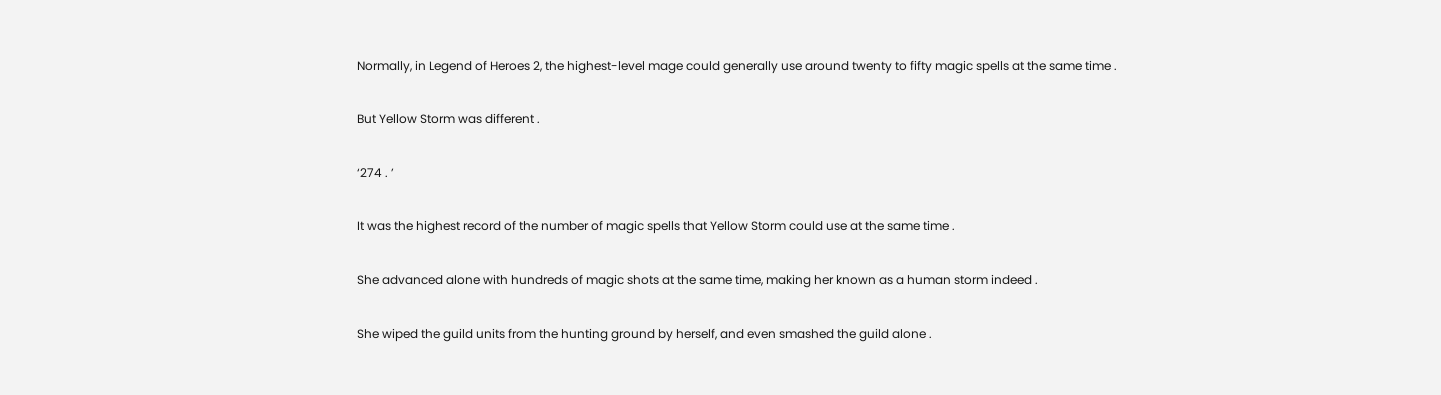Normally, in Legend of Heroes 2, the highest-level mage could generally use around twenty to fifty magic spells at the same time .

But Yellow Storm was different .

‘274 . ’

It was the highest record of the number of magic spells that Yellow Storm could use at the same time .

She advanced alone with hundreds of magic shots at the same time, making her known as a human storm indeed .

She wiped the guild units from the hunting ground by herself, and even smashed the guild alone .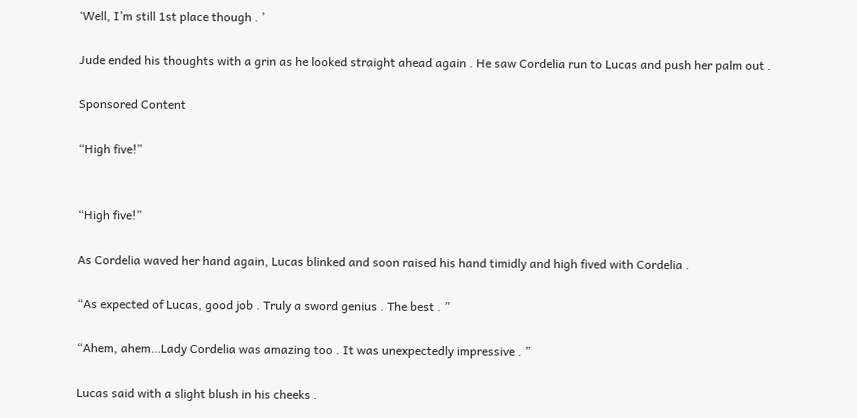‘Well, I’m still 1st place though . ’

Jude ended his thoughts with a grin as he looked straight ahead again . He saw Cordelia run to Lucas and push her palm out .

Sponsored Content

“High five!”


“High five!”

As Cordelia waved her hand again, Lucas blinked and soon raised his hand timidly and high fived with Cordelia .

“As expected of Lucas, good job . Truly a sword genius . The best . ”

“Ahem, ahem…Lady Cordelia was amazing too . It was unexpectedly impressive . ”

Lucas said with a slight blush in his cheeks .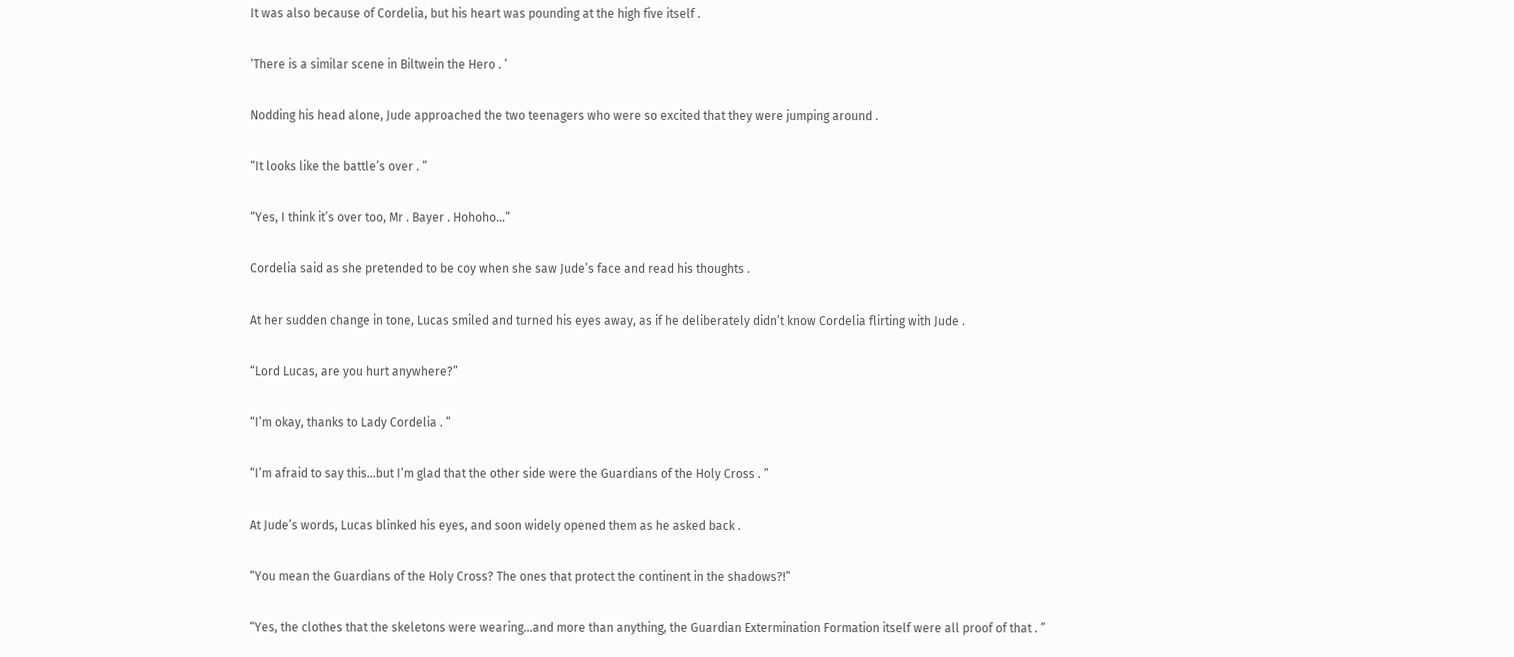It was also because of Cordelia, but his heart was pounding at the high five itself .

‘There is a similar scene in Biltwein the Hero . ’

Nodding his head alone, Jude approached the two teenagers who were so excited that they were jumping around .

“It looks like the battle’s over . ”

“Yes, I think it’s over too, Mr . Bayer . Hohoho…”

Cordelia said as she pretended to be coy when she saw Jude’s face and read his thoughts .

At her sudden change in tone, Lucas smiled and turned his eyes away, as if he deliberately didn’t know Cordelia flirting with Jude .

“Lord Lucas, are you hurt anywhere?”

“I’m okay, thanks to Lady Cordelia . ”

“I’m afraid to say this…but I’m glad that the other side were the Guardians of the Holy Cross . ”

At Jude’s words, Lucas blinked his eyes, and soon widely opened them as he asked back .

“You mean the Guardians of the Holy Cross? The ones that protect the continent in the shadows?!”

“Yes, the clothes that the skeletons were wearing…and more than anything, the Guardian Extermination Formation itself were all proof of that . ”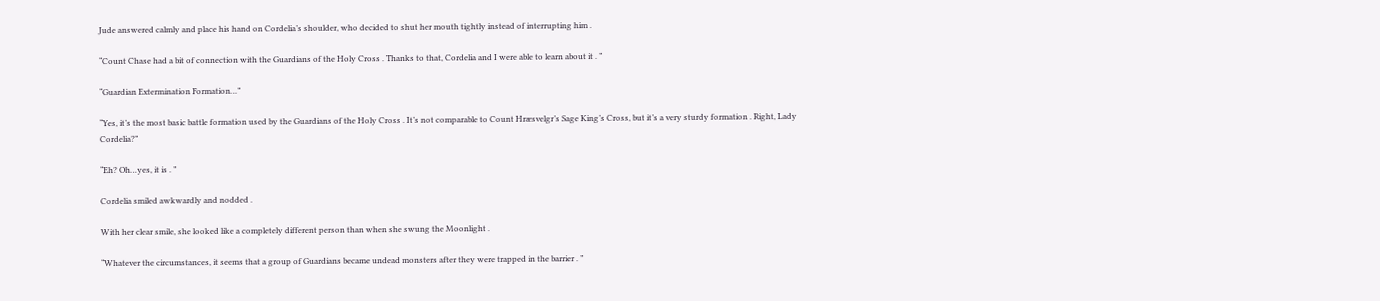Jude answered calmly and place his hand on Cordelia’s shoulder, who decided to shut her mouth tightly instead of interrupting him .

“Count Chase had a bit of connection with the Guardians of the Holy Cross . Thanks to that, Cordelia and I were able to learn about it . ”

“Guardian Extermination Formation…”

“Yes, it’s the most basic battle formation used by the Guardians of the Holy Cross . It’s not comparable to Count Hræsvelgr’s Sage King’s Cross, but it’s a very sturdy formation . Right, Lady Cordelia?”

“Eh? Oh…yes, it is . ”

Cordelia smiled awkwardly and nodded .

With her clear smile, she looked like a completely different person than when she swung the Moonlight .

“Whatever the circumstances, it seems that a group of Guardians became undead monsters after they were trapped in the barrier . ”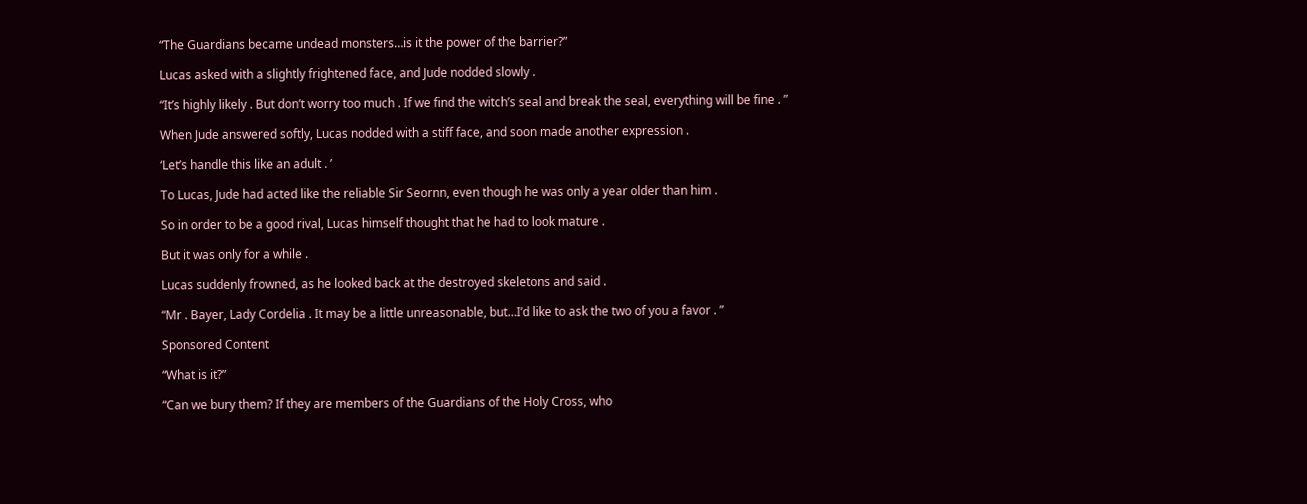“The Guardians became undead monsters…is it the power of the barrier?”

Lucas asked with a slightly frightened face, and Jude nodded slowly .

“It’s highly likely . But don’t worry too much . If we find the witch’s seal and break the seal, everything will be fine . ”

When Jude answered softly, Lucas nodded with a stiff face, and soon made another expression .

‘Let’s handle this like an adult . ’

To Lucas, Jude had acted like the reliable Sir Seornn, even though he was only a year older than him .

So in order to be a good rival, Lucas himself thought that he had to look mature .

But it was only for a while .

Lucas suddenly frowned, as he looked back at the destroyed skeletons and said .

“Mr . Bayer, Lady Cordelia . It may be a little unreasonable, but…I’d like to ask the two of you a favor . ”

Sponsored Content

“What is it?”

“Can we bury them? If they are members of the Guardians of the Holy Cross, who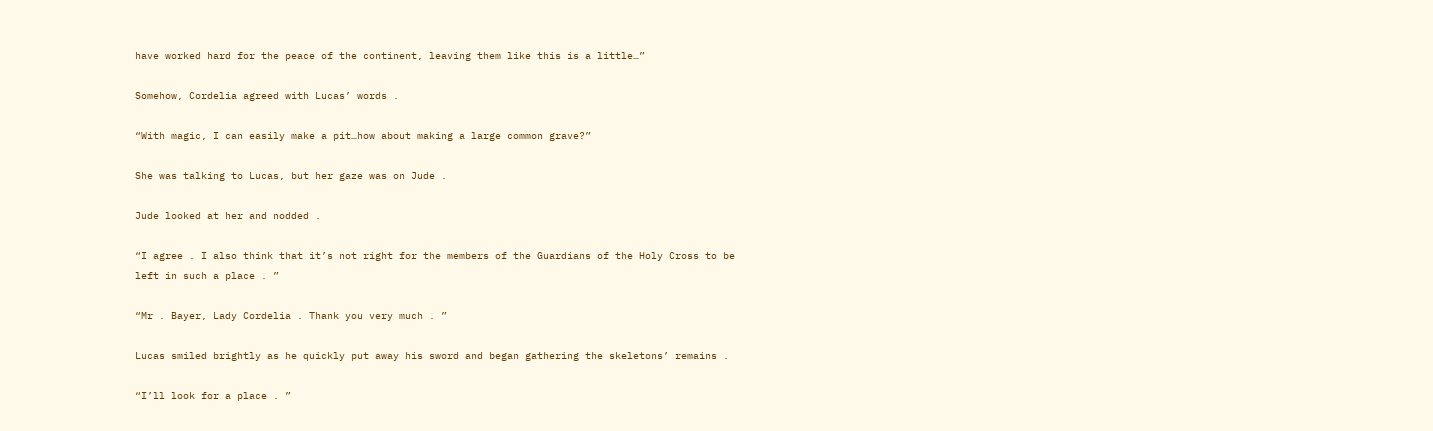have worked hard for the peace of the continent, leaving them like this is a little…”

Somehow, Cordelia agreed with Lucas’ words .

“With magic, I can easily make a pit…how about making a large common grave?”

She was talking to Lucas, but her gaze was on Jude .

Jude looked at her and nodded .

“I agree . I also think that it’s not right for the members of the Guardians of the Holy Cross to be left in such a place . ”

“Mr . Bayer, Lady Cordelia . Thank you very much . ”

Lucas smiled brightly as he quickly put away his sword and began gathering the skeletons’ remains .

“I’ll look for a place . ”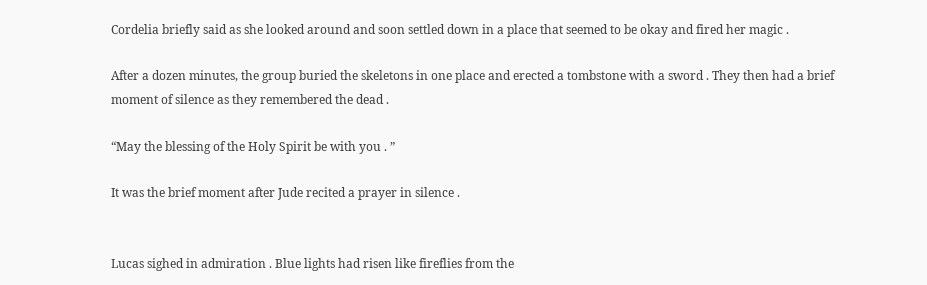Cordelia briefly said as she looked around and soon settled down in a place that seemed to be okay and fired her magic .

After a dozen minutes, the group buried the skeletons in one place and erected a tombstone with a sword . They then had a brief moment of silence as they remembered the dead .

“May the blessing of the Holy Spirit be with you . ”

It was the brief moment after Jude recited a prayer in silence .


Lucas sighed in admiration . Blue lights had risen like fireflies from the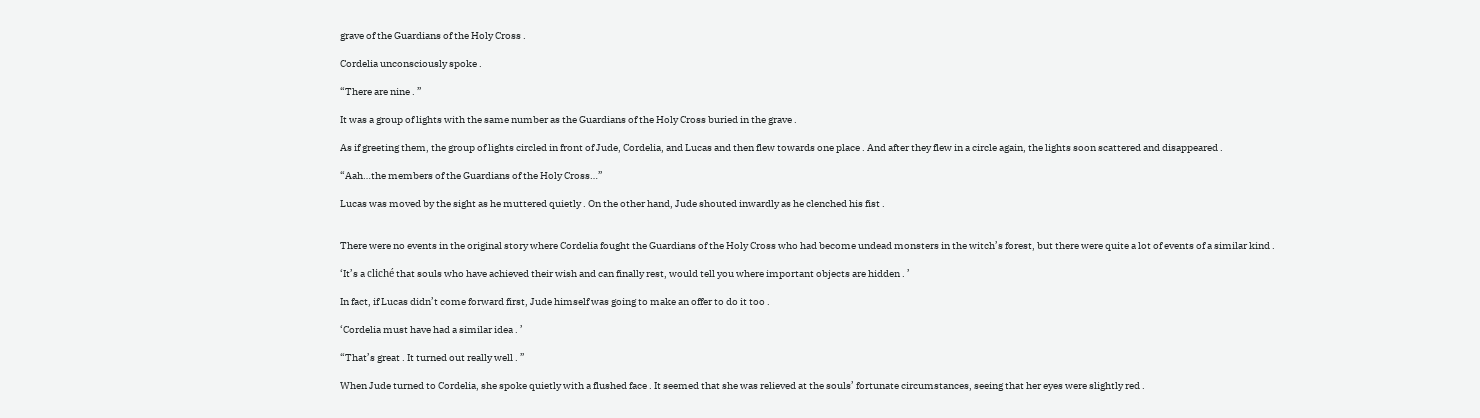grave of the Guardians of the Holy Cross .

Cordelia unconsciously spoke .

“There are nine . ”

It was a group of lights with the same number as the Guardians of the Holy Cross buried in the grave .

As if greeting them, the group of lights circled in front of Jude, Cordelia, and Lucas and then flew towards one place . And after they flew in a circle again, the lights soon scattered and disappeared .

“Aah…the members of the Guardians of the Holy Cross…”

Lucas was moved by the sight as he muttered quietly . On the other hand, Jude shouted inwardly as he clenched his fist .


There were no events in the original story where Cordelia fought the Guardians of the Holy Cross who had become undead monsters in the witch’s forest, but there were quite a lot of events of a similar kind .

‘It’s a cliché that souls who have achieved their wish and can finally rest, would tell you where important objects are hidden . ’

In fact, if Lucas didn’t come forward first, Jude himself was going to make an offer to do it too .

‘Cordelia must have had a similar idea . ’

“That’s great . It turned out really well . ”

When Jude turned to Cordelia, she spoke quietly with a flushed face . It seemed that she was relieved at the souls’ fortunate circumstances, seeing that her eyes were slightly red .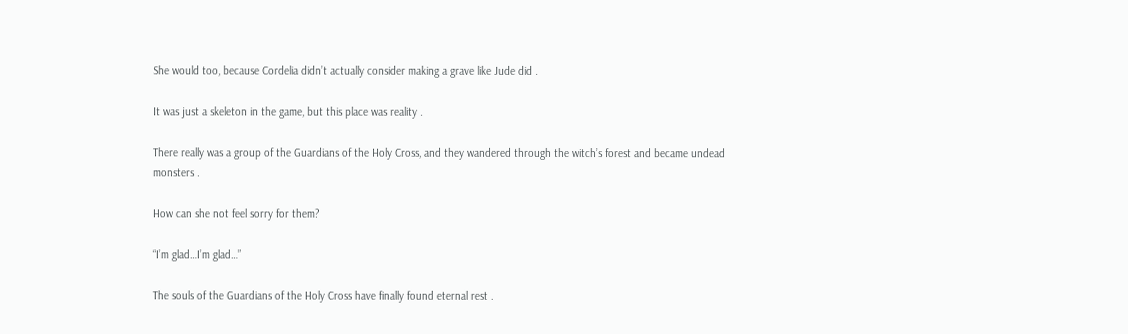She would too, because Cordelia didn’t actually consider making a grave like Jude did .

It was just a skeleton in the game, but this place was reality .

There really was a group of the Guardians of the Holy Cross, and they wandered through the witch’s forest and became undead monsters .

How can she not feel sorry for them?

“I’m glad…I’m glad…”

The souls of the Guardians of the Holy Cross have finally found eternal rest .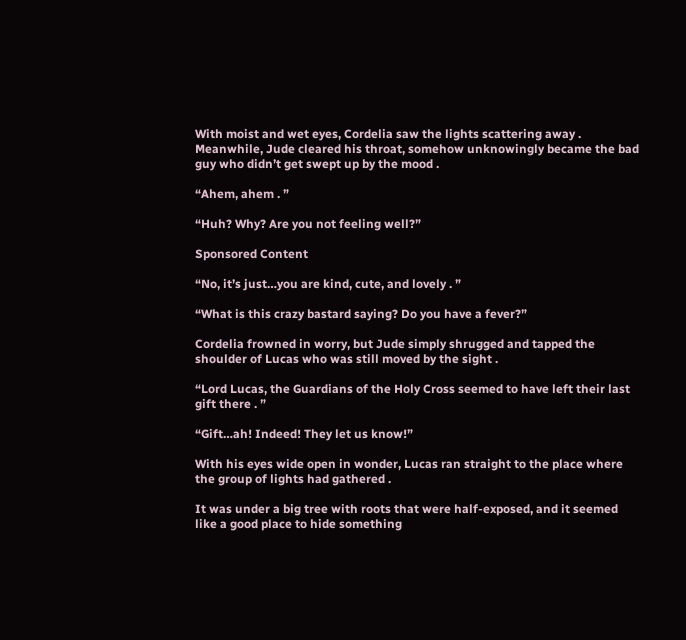With moist and wet eyes, Cordelia saw the lights scattering away . Meanwhile, Jude cleared his throat, somehow unknowingly became the bad guy who didn’t get swept up by the mood .

“Ahem, ahem . ”

“Huh? Why? Are you not feeling well?”

Sponsored Content

“No, it’s just…you are kind, cute, and lovely . ”

“What is this crazy bastard saying? Do you have a fever?”

Cordelia frowned in worry, but Jude simply shrugged and tapped the shoulder of Lucas who was still moved by the sight .

“Lord Lucas, the Guardians of the Holy Cross seemed to have left their last gift there . ”

“Gift…ah! Indeed! They let us know!”

With his eyes wide open in wonder, Lucas ran straight to the place where the group of lights had gathered .

It was under a big tree with roots that were half-exposed, and it seemed like a good place to hide something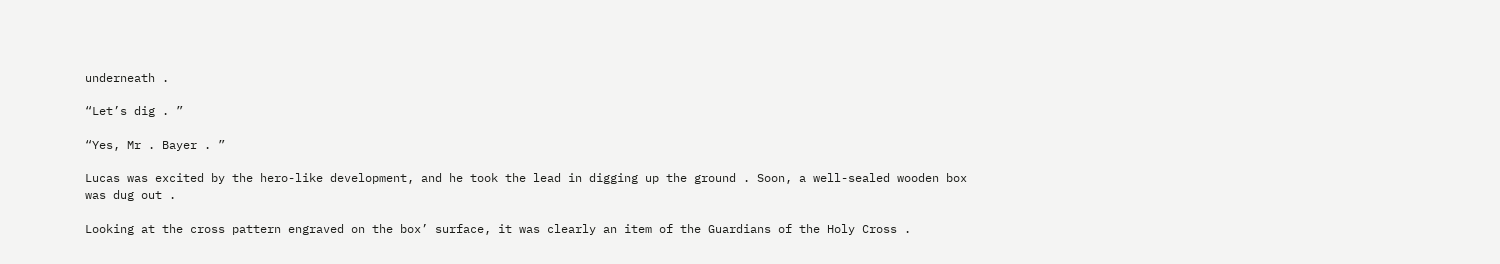underneath .

“Let’s dig . ”

“Yes, Mr . Bayer . ”

Lucas was excited by the hero-like development, and he took the lead in digging up the ground . Soon, a well-sealed wooden box was dug out .

Looking at the cross pattern engraved on the box’ surface, it was clearly an item of the Guardians of the Holy Cross .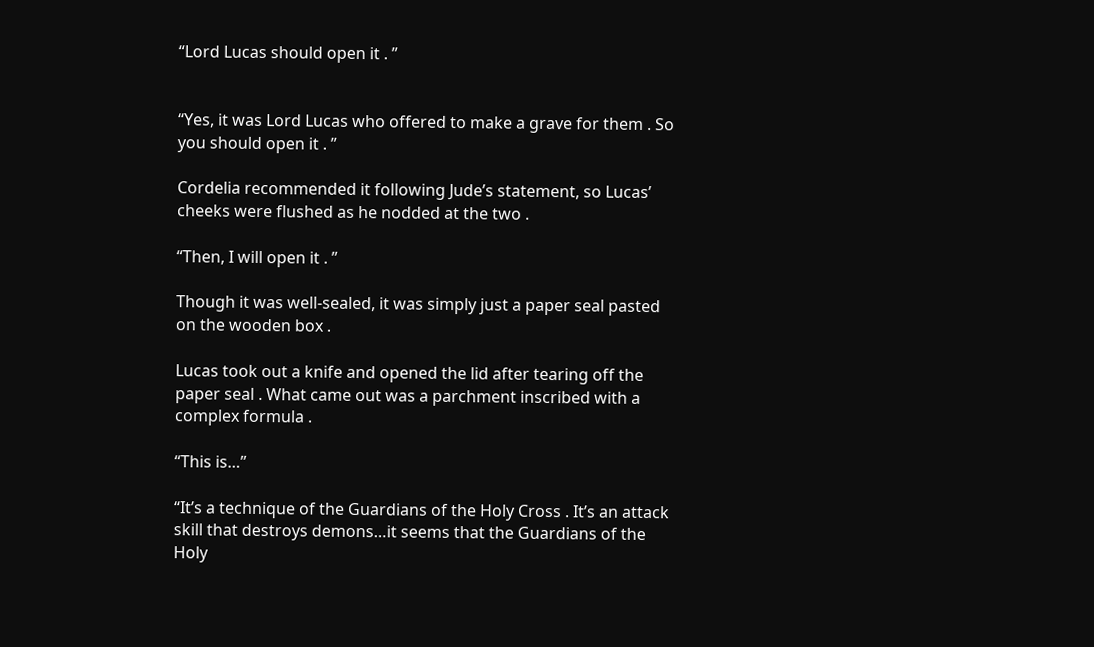“Lord Lucas should open it . ”


“Yes, it was Lord Lucas who offered to make a grave for them . So you should open it . ”

Cordelia recommended it following Jude’s statement, so Lucas’ cheeks were flushed as he nodded at the two .

“Then, I will open it . ”

Though it was well-sealed, it was simply just a paper seal pasted on the wooden box .

Lucas took out a knife and opened the lid after tearing off the paper seal . What came out was a parchment inscribed with a complex formula .

“This is…”

“It’s a technique of the Guardians of the Holy Cross . It’s an attack skill that destroys demons…it seems that the Guardians of the Holy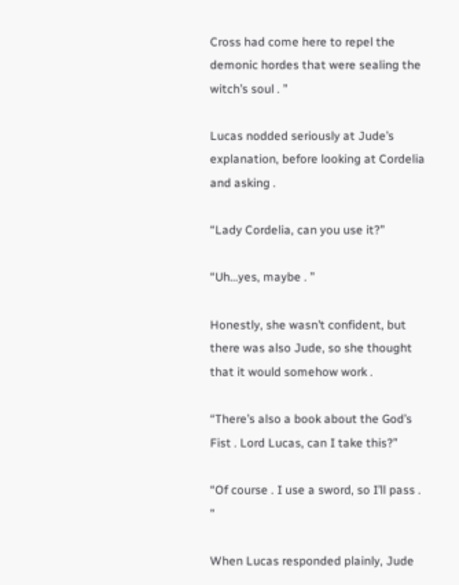Cross had come here to repel the demonic hordes that were sealing the witch’s soul . ”

Lucas nodded seriously at Jude’s explanation, before looking at Cordelia and asking .

“Lady Cordelia, can you use it?”

“Uh…yes, maybe . ”

Honestly, she wasn’t confident, but there was also Jude, so she thought that it would somehow work .

“There’s also a book about the God’s Fist . Lord Lucas, can I take this?”

“Of course . I use a sword, so I’ll pass . ”

When Lucas responded plainly, Jude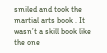smiled and took the martial arts book . It wasn’t a skill book like the one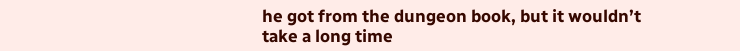he got from the dungeon book, but it wouldn’t take a long time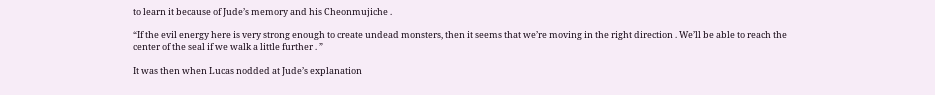to learn it because of Jude’s memory and his Cheonmujiche .

“If the evil energy here is very strong enough to create undead monsters, then it seems that we’re moving in the right direction . We’ll be able to reach the center of the seal if we walk a little further . ”

It was then when Lucas nodded at Jude’s explanation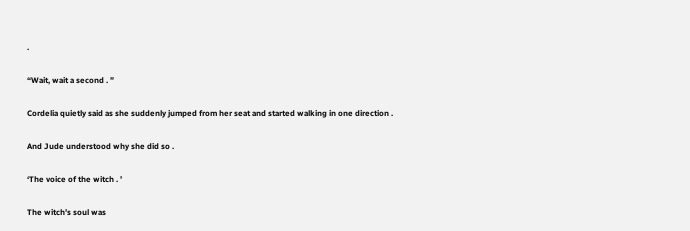.

“Wait, wait a second . ”

Cordelia quietly said as she suddenly jumped from her seat and started walking in one direction .

And Jude understood why she did so .

‘The voice of the witch . ’

The witch’s soul was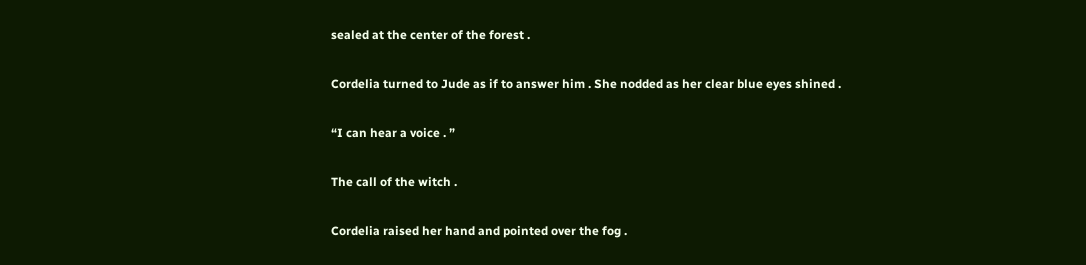sealed at the center of the forest .

Cordelia turned to Jude as if to answer him . She nodded as her clear blue eyes shined .

“I can hear a voice . ”

The call of the witch .

Cordelia raised her hand and pointed over the fog .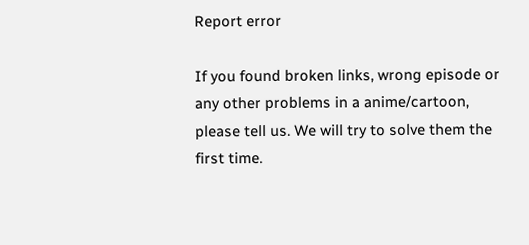Report error

If you found broken links, wrong episode or any other problems in a anime/cartoon, please tell us. We will try to solve them the first time.